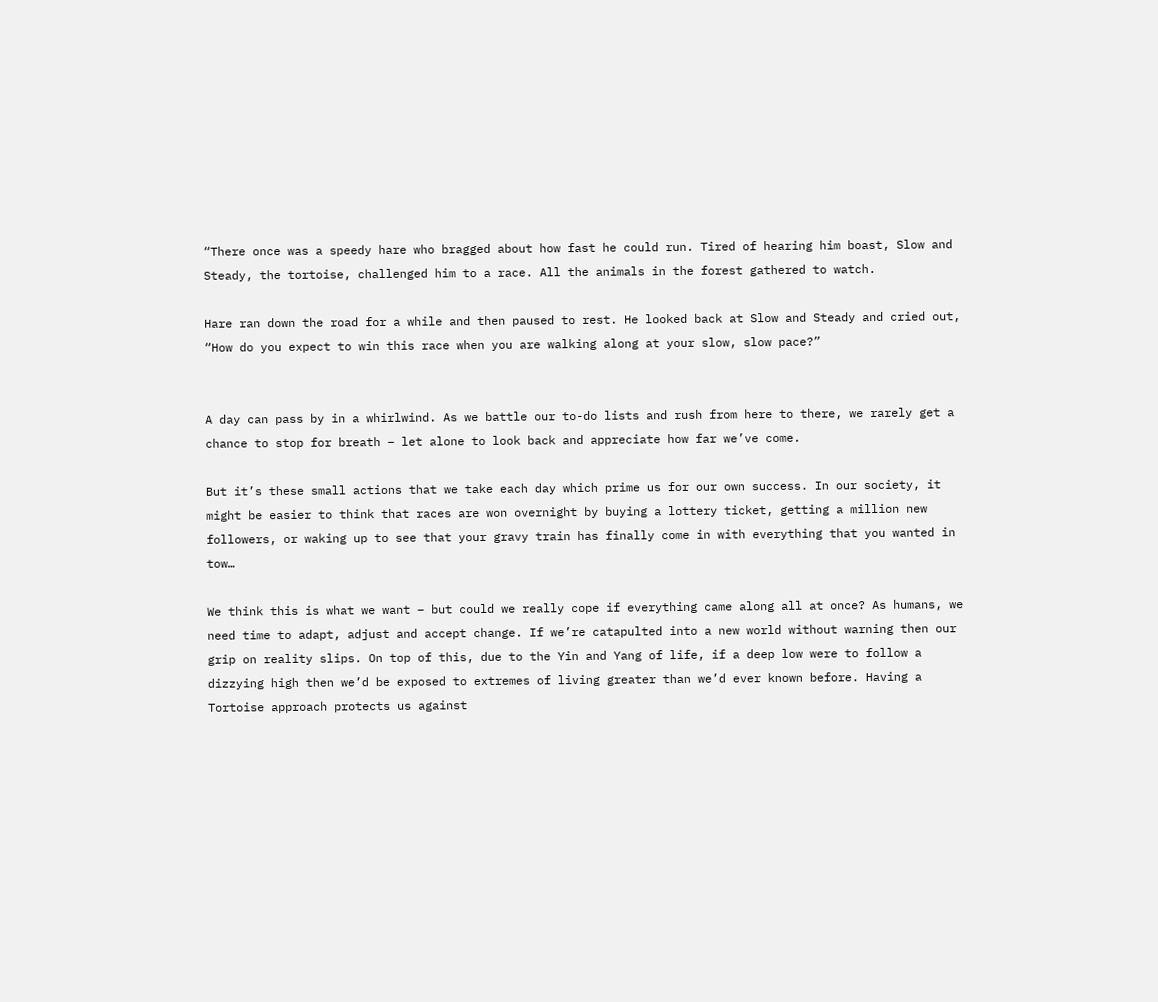“There once was a speedy hare who bragged about how fast he could run. Tired of hearing him boast, Slow and Steady, the tortoise, challenged him to a race. All the animals in the forest gathered to watch.

Hare ran down the road for a while and then paused to rest. He looked back at Slow and Steady and cried out, “How do you expect to win this race when you are walking along at your slow, slow pace?”


A day can pass by in a whirlwind. As we battle our to-do lists and rush from here to there, we rarely get a chance to stop for breath – let alone to look back and appreciate how far we’ve come.

But it’s these small actions that we take each day which prime us for our own success. In our society, it might be easier to think that races are won overnight by buying a lottery ticket, getting a million new followers, or waking up to see that your gravy train has finally come in with everything that you wanted in tow…

We think this is what we want – but could we really cope if everything came along all at once? As humans, we need time to adapt, adjust and accept change. If we’re catapulted into a new world without warning then our grip on reality slips. On top of this, due to the Yin and Yang of life, if a deep low were to follow a dizzying high then we’d be exposed to extremes of living greater than we’d ever known before. Having a Tortoise approach protects us against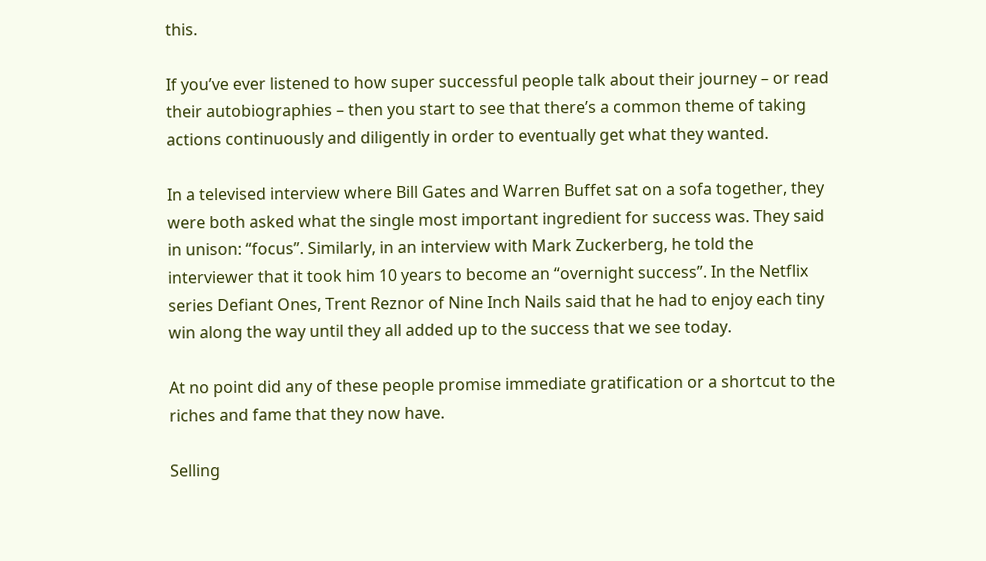this.

If you’ve ever listened to how super successful people talk about their journey – or read their autobiographies – then you start to see that there’s a common theme of taking actions continuously and diligently in order to eventually get what they wanted.

In a televised interview where Bill Gates and Warren Buffet sat on a sofa together, they were both asked what the single most important ingredient for success was. They said in unison: “focus”. Similarly, in an interview with Mark Zuckerberg, he told the interviewer that it took him 10 years to become an “overnight success”. In the Netflix series Defiant Ones, Trent Reznor of Nine Inch Nails said that he had to enjoy each tiny win along the way until they all added up to the success that we see today.

At no point did any of these people promise immediate gratification or a shortcut to the riches and fame that they now have.

Selling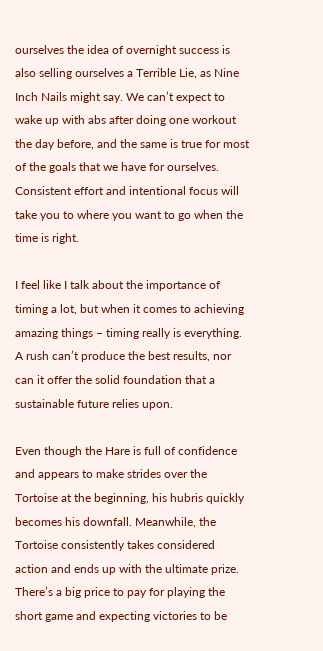ourselves the idea of overnight success is also selling ourselves a Terrible Lie, as Nine Inch Nails might say. We can’t expect to wake up with abs after doing one workout the day before, and the same is true for most of the goals that we have for ourselves. Consistent effort and intentional focus will take you to where you want to go when the time is right.

I feel like I talk about the importance of timing a lot, but when it comes to achieving amazing things – timing really is everything. A rush can’t produce the best results, nor can it offer the solid foundation that a sustainable future relies upon.

Even though the Hare is full of confidence and appears to make strides over the Tortoise at the beginning, his hubris quickly becomes his downfall. Meanwhile, the Tortoise consistently takes considered action and ends up with the ultimate prize. There’s a big price to pay for playing the short game and expecting victories to be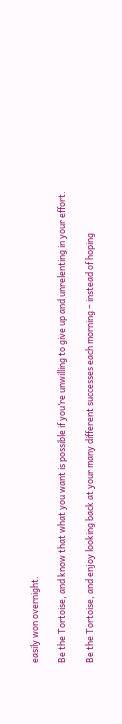easily won overnight.

Be the Tortoise, and know that what you want is possible if you’re unwilling to give up and unrelenting in your effort.

Be the Tortoise, and enjoy looking back at your many different successes each morning – instead of hoping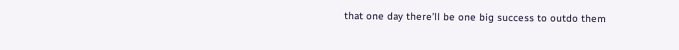that one day there’ll be one big success to outdo them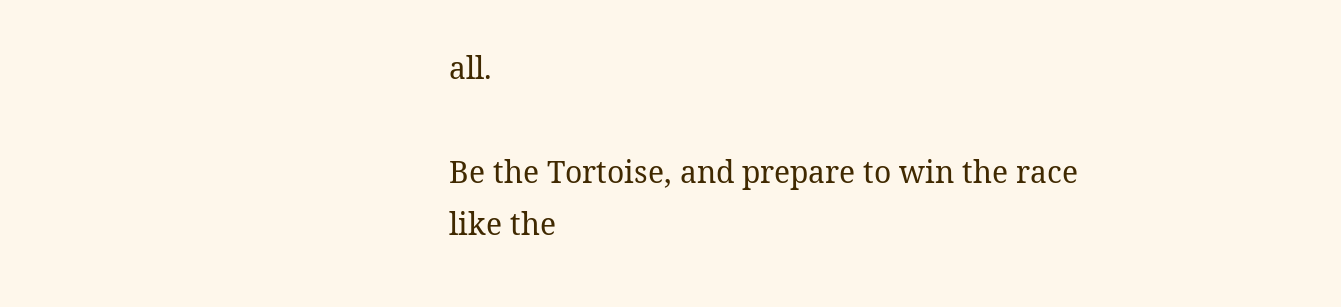all.

Be the Tortoise, and prepare to win the race like the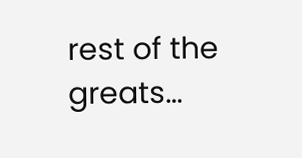rest of the greats…